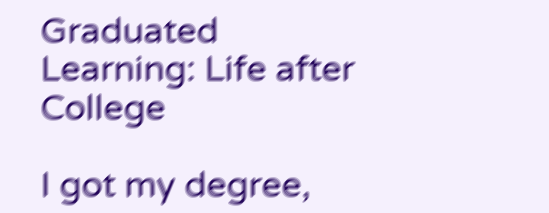Graduated Learning: Life after College

I got my degree,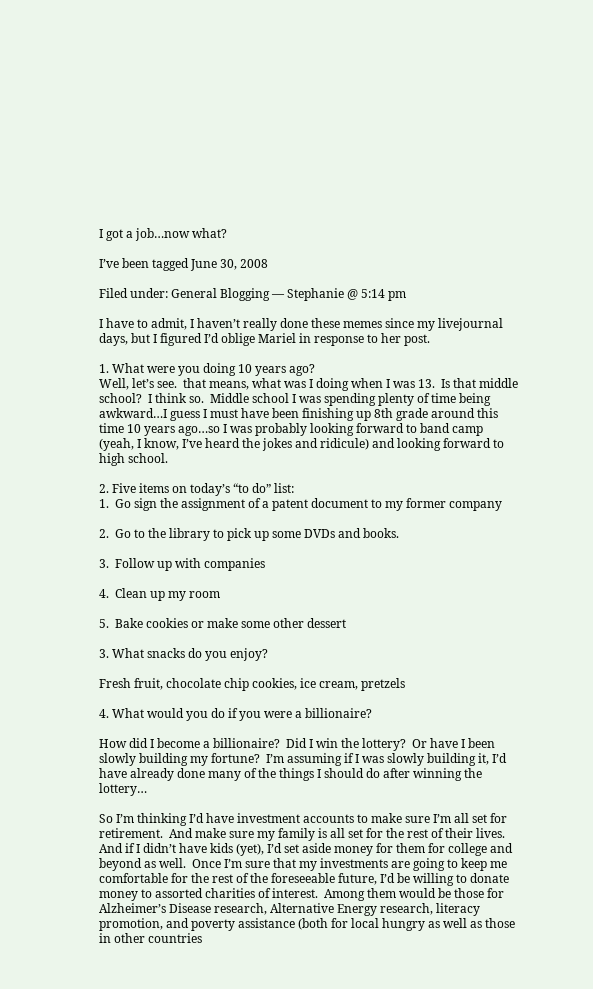I got a job…now what?

I’ve been tagged June 30, 2008

Filed under: General Blogging — Stephanie @ 5:14 pm

I have to admit, I haven’t really done these memes since my livejournal days, but I figured I’d oblige Mariel in response to her post.

1. What were you doing 10 years ago?
Well, let’s see.  that means, what was I doing when I was 13.  Is that middle school?  I think so.  Middle school I was spending plenty of time being awkward…I guess I must have been finishing up 8th grade around this time 10 years ago…so I was probably looking forward to band camp (yeah, I know, I’ve heard the jokes and ridicule) and looking forward to high school.

2. Five items on today’s “to do” list:
1.  Go sign the assignment of a patent document to my former company

2.  Go to the library to pick up some DVDs and books.

3.  Follow up with companies

4.  Clean up my room

5.  Bake cookies or make some other dessert

3. What snacks do you enjoy?

Fresh fruit, chocolate chip cookies, ice cream, pretzels

4. What would you do if you were a billionaire?

How did I become a billionaire?  Did I win the lottery?  Or have I been slowly building my fortune?  I’m assuming if I was slowly building it, I’d have already done many of the things I should do after winning the lottery…

So I’m thinking I’d have investment accounts to make sure I’m all set for retirement.  And make sure my family is all set for the rest of their lives.  And if I didn’t have kids (yet), I’d set aside money for them for college and beyond as well.  Once I’m sure that my investments are going to keep me comfortable for the rest of the foreseeable future, I’d be willing to donate money to assorted charities of interest.  Among them would be those for Alzheimer’s Disease research, Alternative Energy research, literacy promotion, and poverty assistance (both for local hungry as well as those in other countries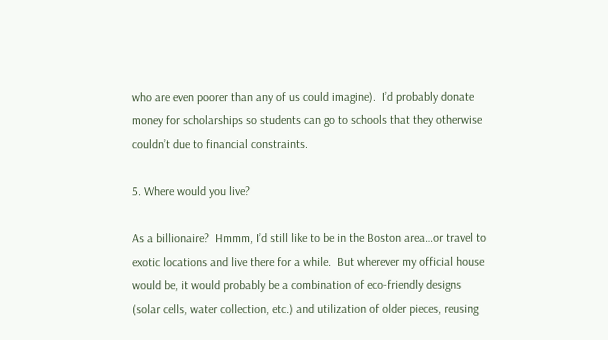who are even poorer than any of us could imagine).  I’d probably donate money for scholarships so students can go to schools that they otherwise couldn’t due to financial constraints.

5. Where would you live?

As a billionaire?  Hmmm, I’d still like to be in the Boston area…or travel to exotic locations and live there for a while.  But wherever my official house would be, it would probably be a combination of eco-friendly designs (solar cells, water collection, etc.) and utilization of older pieces, reusing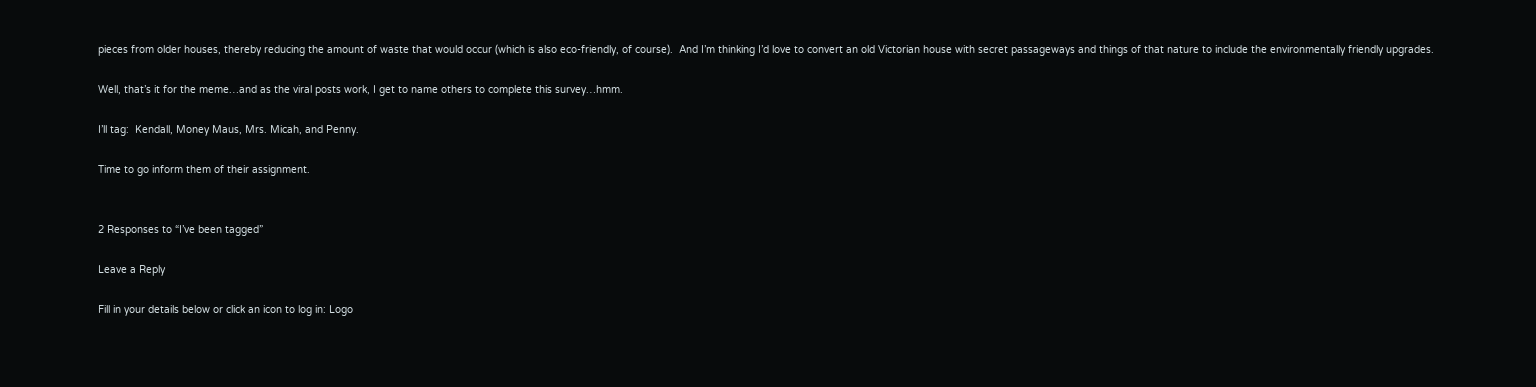pieces from older houses, thereby reducing the amount of waste that would occur (which is also eco-friendly, of course).  And I’m thinking I’d love to convert an old Victorian house with secret passageways and things of that nature to include the environmentally friendly upgrades.

Well, that’s it for the meme…and as the viral posts work, I get to name others to complete this survey…hmm.

I’ll tag:  Kendall, Money Maus, Mrs. Micah, and Penny.

Time to go inform them of their assignment.


2 Responses to “I’ve been tagged”

Leave a Reply

Fill in your details below or click an icon to log in: Logo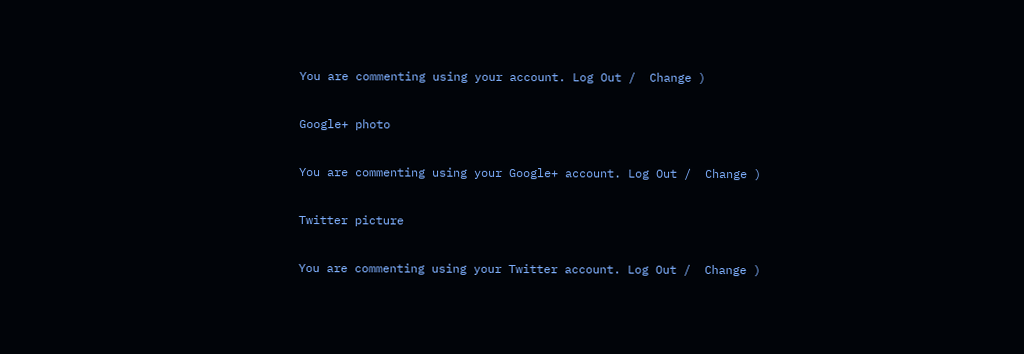You are commenting using your account. Log Out /  Change )

Google+ photo

You are commenting using your Google+ account. Log Out /  Change )

Twitter picture

You are commenting using your Twitter account. Log Out /  Change )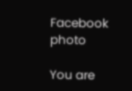Facebook photo

You are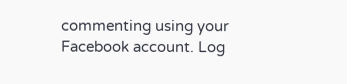commenting using your Facebook account. Log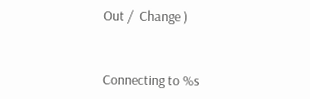Out /  Change )


Connecting to %s